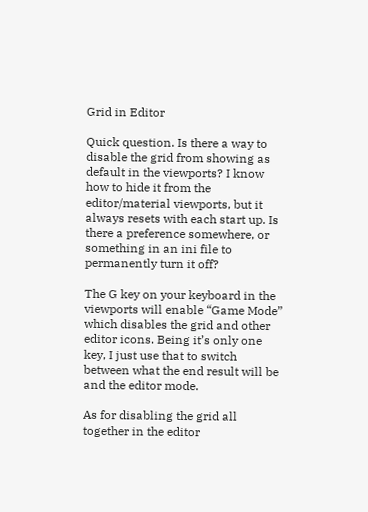Grid in Editor

Quick question. Is there a way to disable the grid from showing as default in the viewports? I know how to hide it from the editor/material viewports, but it always resets with each start up. Is there a preference somewhere, or something in an ini file to permanently turn it off?

The G key on your keyboard in the viewports will enable “Game Mode” which disables the grid and other editor icons. Being it’s only one key, I just use that to switch between what the end result will be and the editor mode.

As for disabling the grid all together in the editor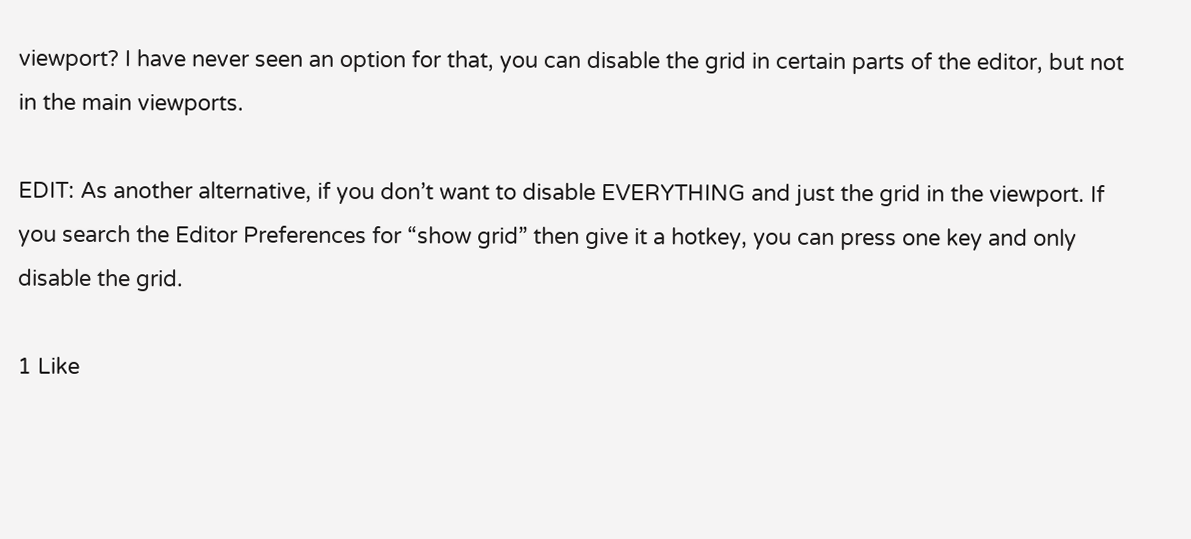viewport? I have never seen an option for that, you can disable the grid in certain parts of the editor, but not in the main viewports.

EDIT: As another alternative, if you don’t want to disable EVERYTHING and just the grid in the viewport. If you search the Editor Preferences for “show grid” then give it a hotkey, you can press one key and only disable the grid.

1 Like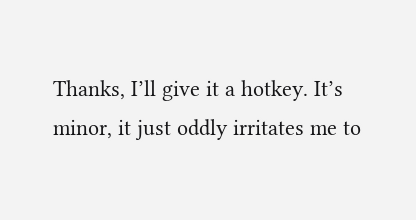Thanks, I’ll give it a hotkey. It’s minor, it just oddly irritates me to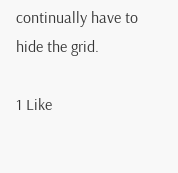continually have to hide the grid.

1 Like